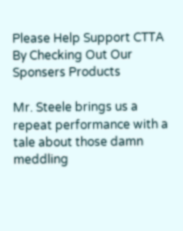Please Help Support CTTA By Checking Out Our Sponsers Products

Mr. Steele brings us a repeat performance with a tale about those damn meddling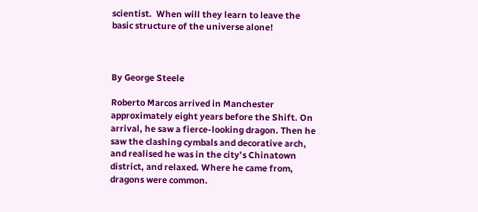scientist.  When will they learn to leave the basic structure of the universe alone!



By George Steele

Roberto Marcos arrived in Manchester approximately eight years before the Shift. On arrival, he saw a fierce-looking dragon. Then he saw the clashing cymbals and decorative arch, and realised he was in the city’s Chinatown district, and relaxed. Where he came from, dragons were common.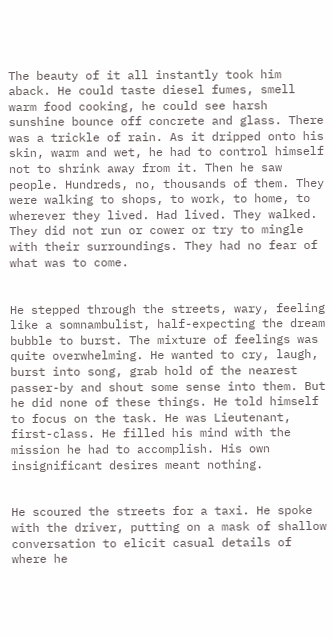The beauty of it all instantly took him aback. He could taste diesel fumes, smell warm food cooking, he could see harsh sunshine bounce off concrete and glass. There was a trickle of rain. As it dripped onto his skin, warm and wet, he had to control himself not to shrink away from it. Then he saw people. Hundreds, no, thousands of them. They were walking to shops, to work, to home, to wherever they lived. Had lived. They walked. They did not run or cower or try to mingle with their surroundings. They had no fear of what was to come.


He stepped through the streets, wary, feeling like a somnambulist, half-expecting the dream bubble to burst. The mixture of feelings was quite overwhelming. He wanted to cry, laugh, burst into song, grab hold of the nearest passer-by and shout some sense into them. But he did none of these things. He told himself to focus on the task. He was Lieutenant, first-class. He filled his mind with the mission he had to accomplish. His own insignificant desires meant nothing.


He scoured the streets for a taxi. He spoke with the driver, putting on a mask of shallow conversation to elicit casual details of where he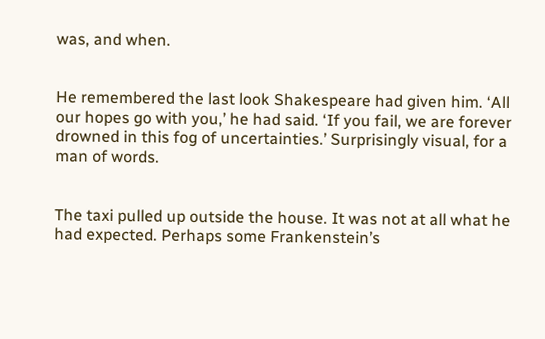was, and when.


He remembered the last look Shakespeare had given him. ‘All our hopes go with you,’ he had said. ‘If you fail, we are forever drowned in this fog of uncertainties.’ Surprisingly visual, for a man of words.


The taxi pulled up outside the house. It was not at all what he had expected. Perhaps some Frankenstein’s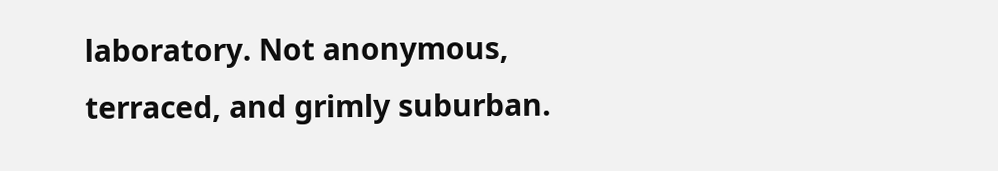laboratory. Not anonymous, terraced, and grimly suburban.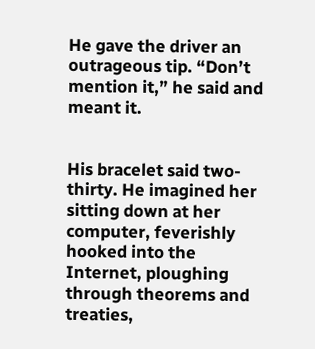He gave the driver an outrageous tip. “Don’t mention it,” he said and meant it.


His bracelet said two-thirty. He imagined her sitting down at her computer, feverishly hooked into the Internet, ploughing through theorems and treaties,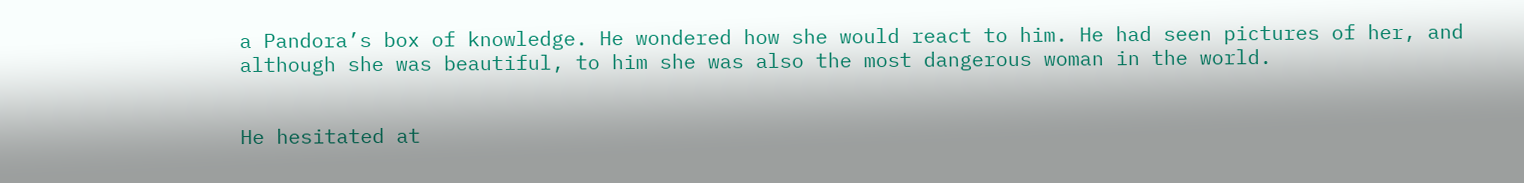a Pandora’s box of knowledge. He wondered how she would react to him. He had seen pictures of her, and although she was beautiful, to him she was also the most dangerous woman in the world.


He hesitated at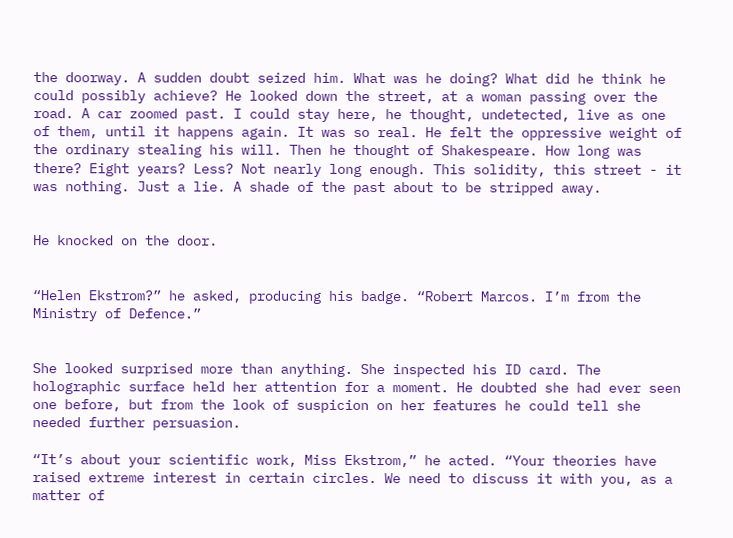the doorway. A sudden doubt seized him. What was he doing? What did he think he could possibly achieve? He looked down the street, at a woman passing over the road. A car zoomed past. I could stay here, he thought, undetected, live as one of them, until it happens again. It was so real. He felt the oppressive weight of the ordinary stealing his will. Then he thought of Shakespeare. How long was there? Eight years? Less? Not nearly long enough. This solidity, this street - it was nothing. Just a lie. A shade of the past about to be stripped away.


He knocked on the door.


“Helen Ekstrom?” he asked, producing his badge. “Robert Marcos. I’m from the Ministry of Defence.”


She looked surprised more than anything. She inspected his ID card. The holographic surface held her attention for a moment. He doubted she had ever seen one before, but from the look of suspicion on her features he could tell she needed further persuasion.

“It’s about your scientific work, Miss Ekstrom,” he acted. “Your theories have raised extreme interest in certain circles. We need to discuss it with you, as a matter of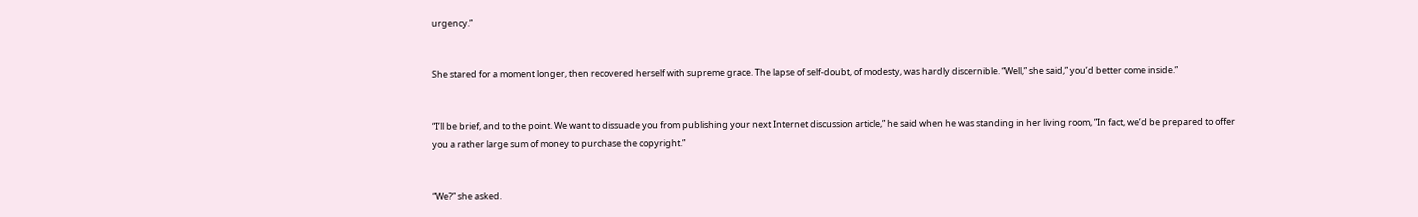urgency.”


She stared for a moment longer, then recovered herself with supreme grace. The lapse of self-doubt, of modesty, was hardly discernible. “Well,” she said,” you’d better come inside.”


“I’ll be brief, and to the point. We want to dissuade you from publishing your next Internet discussion article,” he said when he was standing in her living room, ”In fact, we’d be prepared to offer you a rather large sum of money to purchase the copyright.”


“We?” she asked.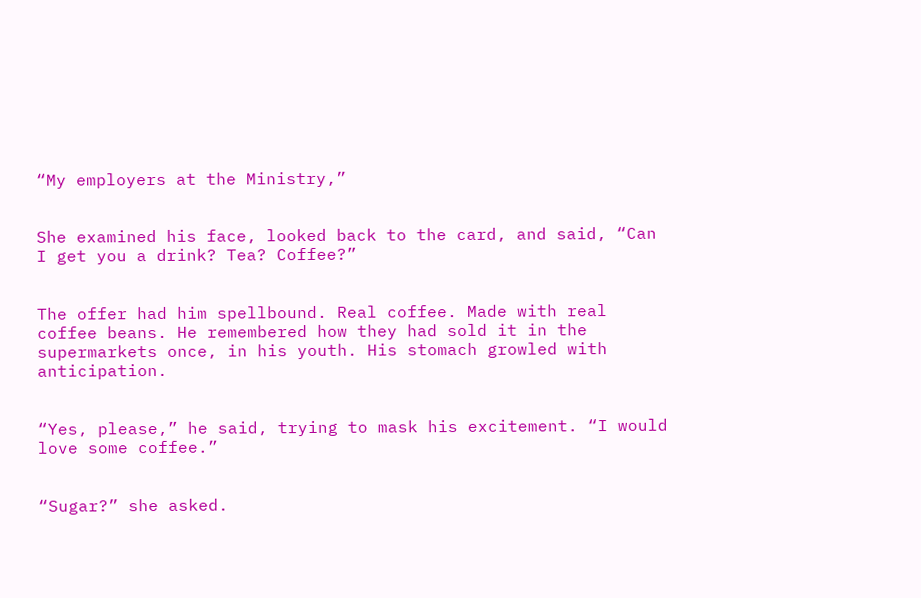“My employers at the Ministry,”


She examined his face, looked back to the card, and said, “Can I get you a drink? Tea? Coffee?”


The offer had him spellbound. Real coffee. Made with real coffee beans. He remembered how they had sold it in the supermarkets once, in his youth. His stomach growled with anticipation.


“Yes, please,” he said, trying to mask his excitement. “I would love some coffee.”


“Sugar?” she asked.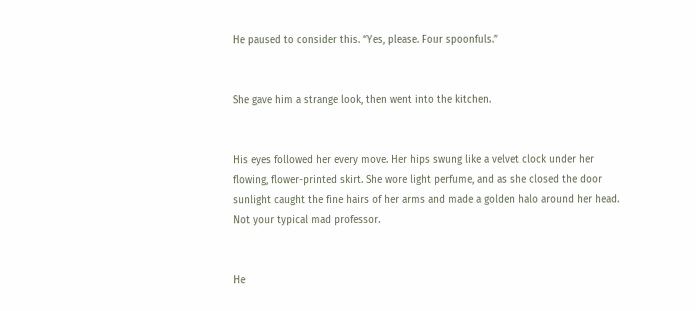He paused to consider this. “Yes, please. Four spoonfuls.”


She gave him a strange look, then went into the kitchen.


His eyes followed her every move. Her hips swung like a velvet clock under her flowing, flower-printed skirt. She wore light perfume, and as she closed the door sunlight caught the fine hairs of her arms and made a golden halo around her head. Not your typical mad professor.


He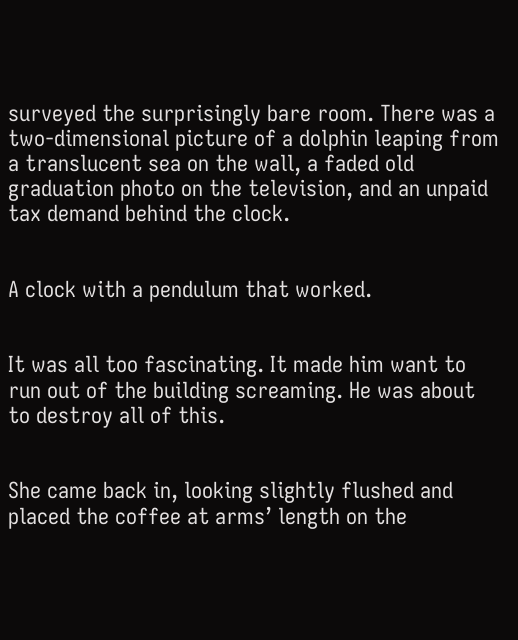surveyed the surprisingly bare room. There was a two-dimensional picture of a dolphin leaping from a translucent sea on the wall, a faded old graduation photo on the television, and an unpaid tax demand behind the clock.


A clock with a pendulum that worked.


It was all too fascinating. It made him want to run out of the building screaming. He was about to destroy all of this.


She came back in, looking slightly flushed and placed the coffee at arms’ length on the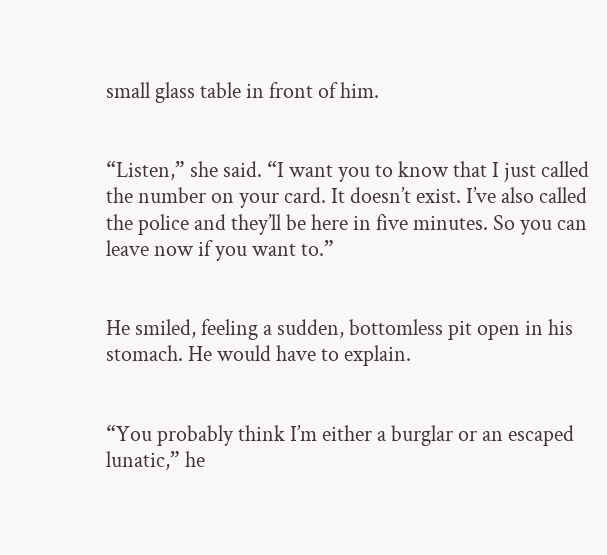small glass table in front of him.


“Listen,” she said. “I want you to know that I just called the number on your card. It doesn’t exist. I’ve also called the police and they’ll be here in five minutes. So you can leave now if you want to.”


He smiled, feeling a sudden, bottomless pit open in his stomach. He would have to explain.


“You probably think I’m either a burglar or an escaped lunatic,” he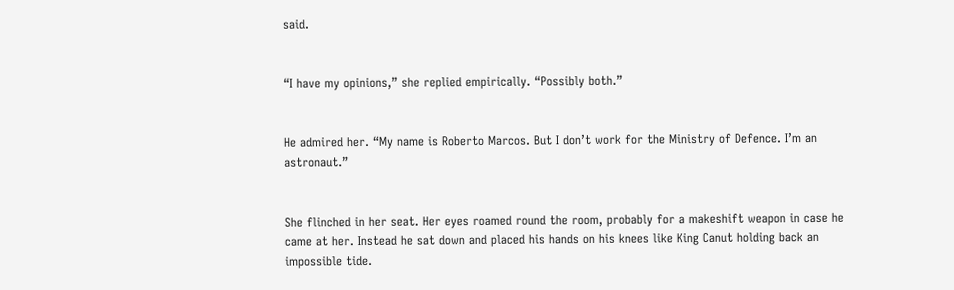said.


“I have my opinions,” she replied empirically. “Possibly both.”


He admired her. “My name is Roberto Marcos. But I don’t work for the Ministry of Defence. I’m an astronaut.”


She flinched in her seat. Her eyes roamed round the room, probably for a makeshift weapon in case he came at her. Instead he sat down and placed his hands on his knees like King Canut holding back an impossible tide.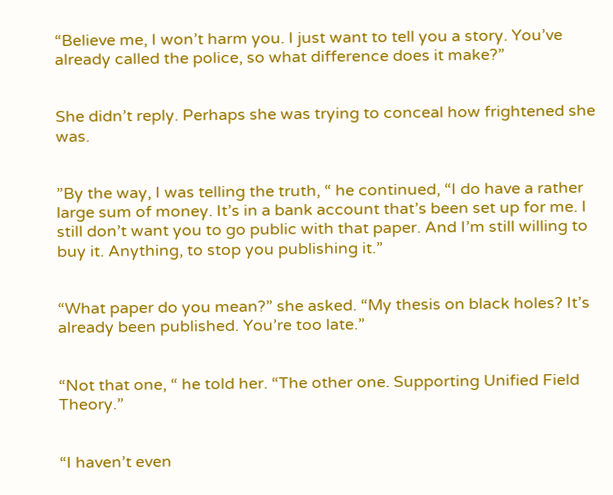“Believe me, I won’t harm you. I just want to tell you a story. You’ve already called the police, so what difference does it make?”


She didn’t reply. Perhaps she was trying to conceal how frightened she was.


”By the way, I was telling the truth, “ he continued, “I do have a rather large sum of money. It’s in a bank account that’s been set up for me. I still don’t want you to go public with that paper. And I’m still willing to buy it. Anything, to stop you publishing it.”


“What paper do you mean?” she asked. “My thesis on black holes? It’s already been published. You’re too late.”


“Not that one, “ he told her. “The other one. Supporting Unified Field Theory.”


“I haven’t even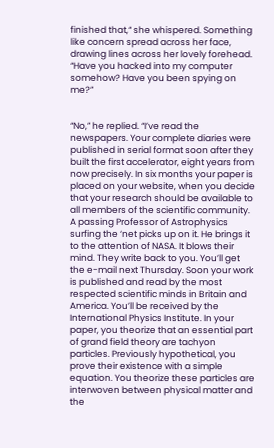finished that,“ she whispered. Something like concern spread across her face, drawing lines across her lovely forehead. “Have you hacked into my computer somehow? Have you been spying on me?”


“No,” he replied. “I’ve read the newspapers. Your complete diaries were published in serial format soon after they built the first accelerator, eight years from now precisely. In six months your paper is placed on your website, when you decide that your research should be available to all members of the scientific community. A passing Professor of Astrophysics surfing the ‘net picks up on it. He brings it to the attention of NASA. It blows their mind. They write back to you. You’ll get the e-mail next Thursday. Soon your work is published and read by the most respected scientific minds in Britain and America. You’ll be received by the International Physics Institute. In your paper, you theorize that an essential part of grand field theory are tachyon particles. Previously hypothetical, you prove their existence with a simple equation. You theorize these particles are interwoven between physical matter and the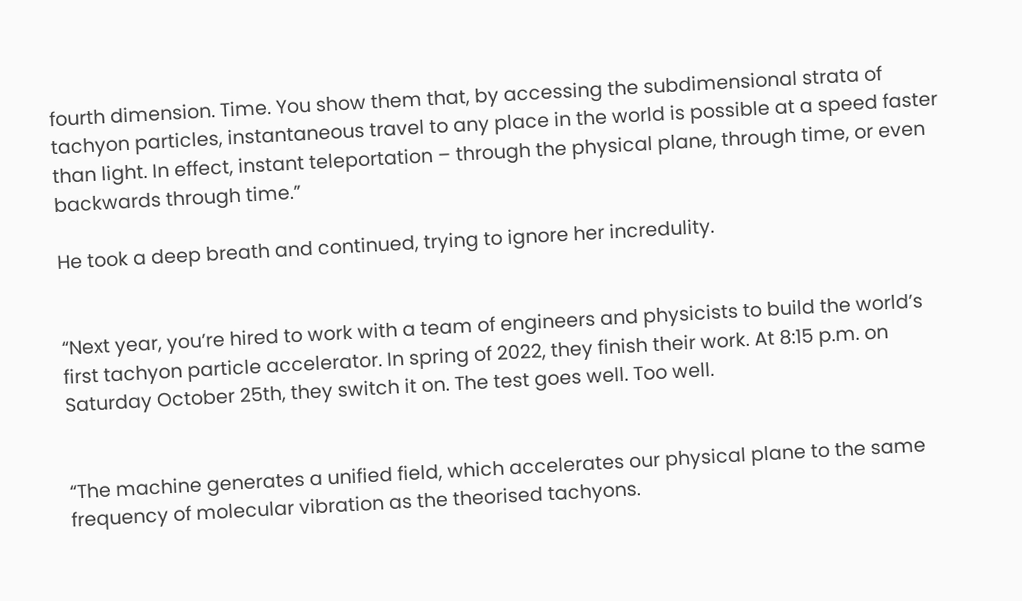fourth dimension. Time. You show them that, by accessing the subdimensional strata of tachyon particles, instantaneous travel to any place in the world is possible at a speed faster than light. In effect, instant teleportation – through the physical plane, through time, or even backwards through time.”

He took a deep breath and continued, trying to ignore her incredulity.


“Next year, you’re hired to work with a team of engineers and physicists to build the world’s first tachyon particle accelerator. In spring of 2022, they finish their work. At 8:15 p.m. on Saturday October 25th, they switch it on. The test goes well. Too well.


“The machine generates a unified field, which accelerates our physical plane to the same frequency of molecular vibration as the theorised tachyons.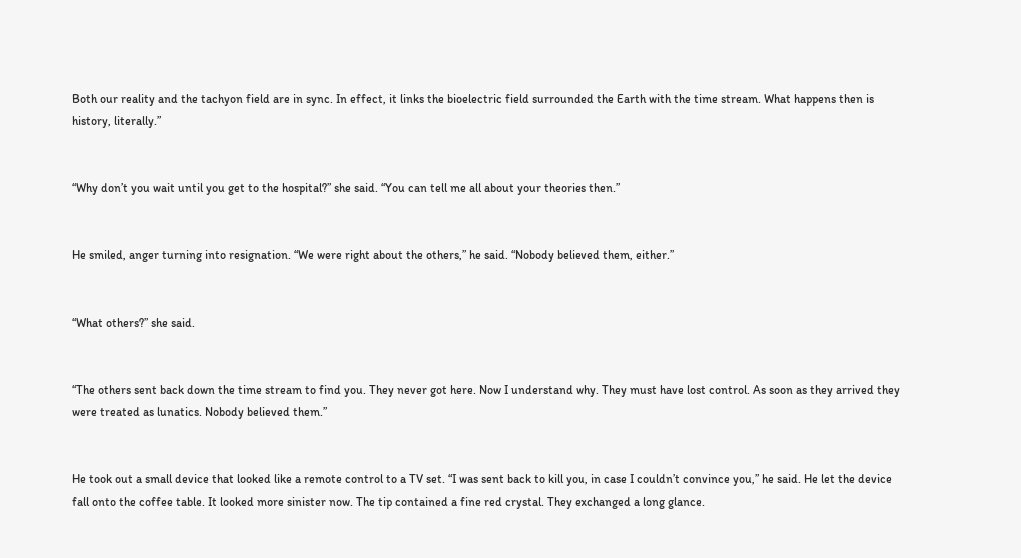Both our reality and the tachyon field are in sync. In effect, it links the bioelectric field surrounded the Earth with the time stream. What happens then is history, literally.”


“Why don’t you wait until you get to the hospital?” she said. “You can tell me all about your theories then.”


He smiled, anger turning into resignation. “We were right about the others,” he said. “Nobody believed them, either.”


“What others?” she said.


“The others sent back down the time stream to find you. They never got here. Now I understand why. They must have lost control. As soon as they arrived they were treated as lunatics. Nobody believed them.”


He took out a small device that looked like a remote control to a TV set. “I was sent back to kill you, in case I couldn’t convince you,” he said. He let the device fall onto the coffee table. It looked more sinister now. The tip contained a fine red crystal. They exchanged a long glance.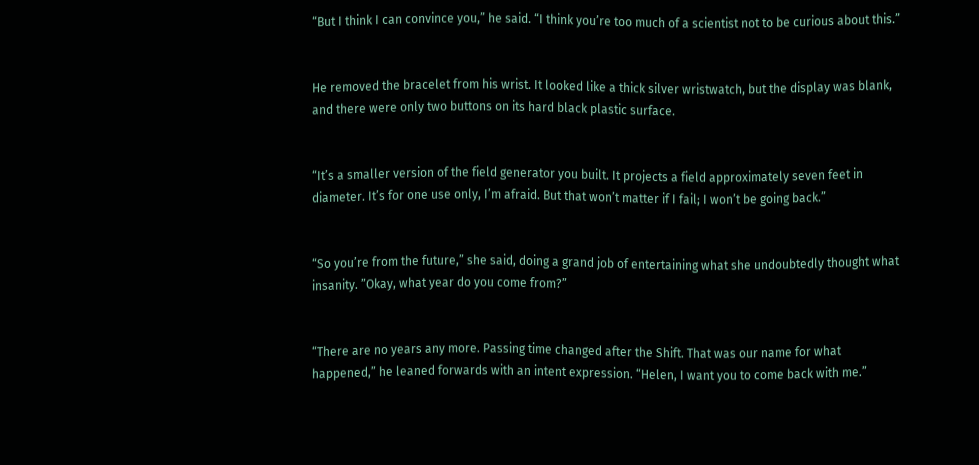“But I think I can convince you,” he said. “I think you’re too much of a scientist not to be curious about this.”


He removed the bracelet from his wrist. It looked like a thick silver wristwatch, but the display was blank, and there were only two buttons on its hard black plastic surface.


“It’s a smaller version of the field generator you built. It projects a field approximately seven feet in diameter. It’s for one use only, I’m afraid. But that won’t matter if I fail; I won’t be going back.”


“So you’re from the future,” she said, doing a grand job of entertaining what she undoubtedly thought what insanity. ”Okay, what year do you come from?”


“There are no years any more. Passing time changed after the Shift. That was our name for what happened,” he leaned forwards with an intent expression. “Helen, I want you to come back with me.”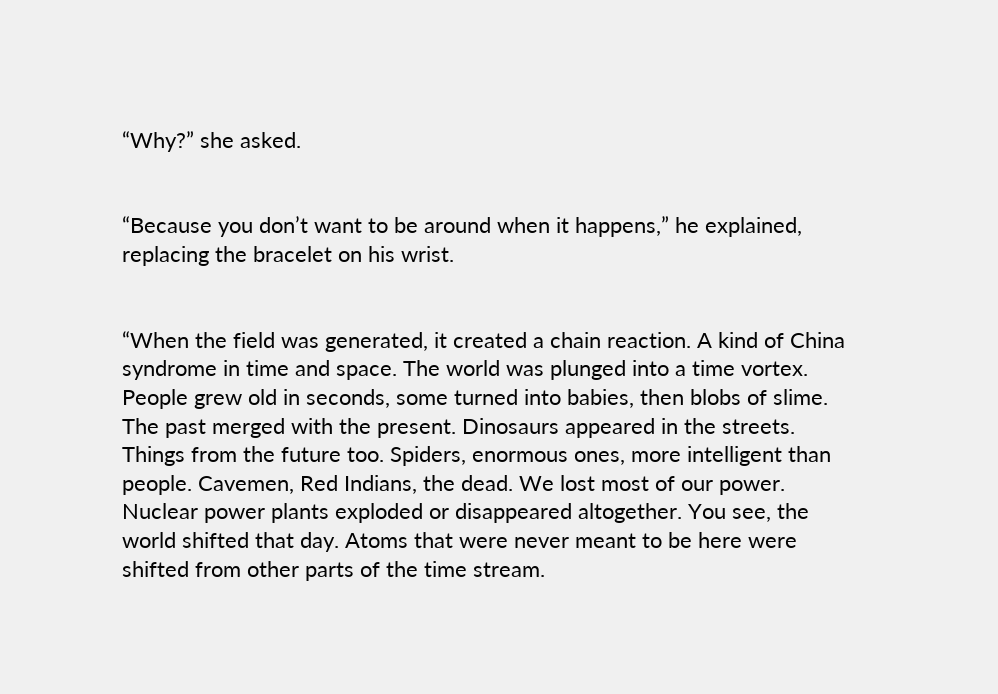“Why?” she asked.


“Because you don’t want to be around when it happens,” he explained, replacing the bracelet on his wrist.


“When the field was generated, it created a chain reaction. A kind of China syndrome in time and space. The world was plunged into a time vortex. People grew old in seconds, some turned into babies, then blobs of slime. The past merged with the present. Dinosaurs appeared in the streets. Things from the future too. Spiders, enormous ones, more intelligent than people. Cavemen, Red Indians, the dead. We lost most of our power. Nuclear power plants exploded or disappeared altogether. You see, the world shifted that day. Atoms that were never meant to be here were shifted from other parts of the time stream.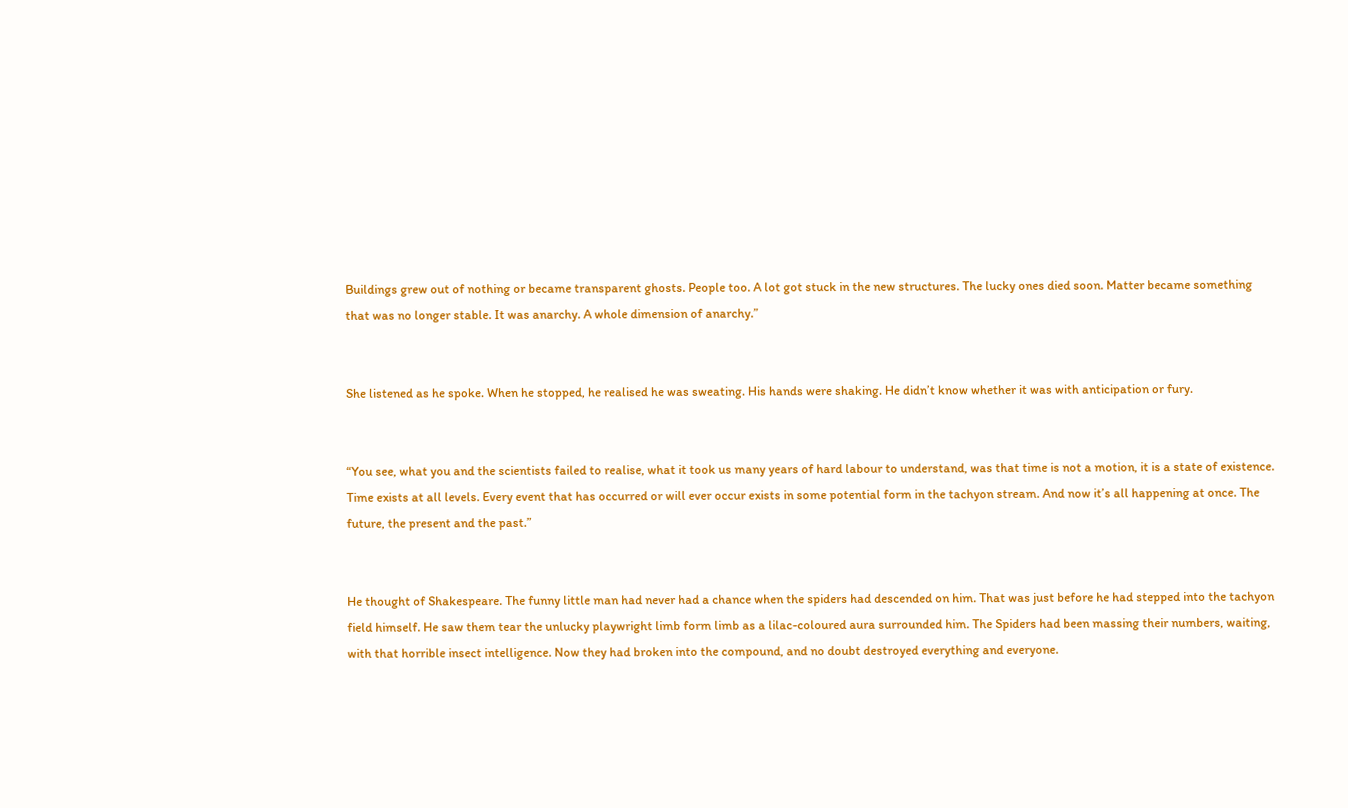Buildings grew out of nothing or became transparent ghosts. People too. A lot got stuck in the new structures. The lucky ones died soon. Matter became something that was no longer stable. It was anarchy. A whole dimension of anarchy.”


She listened as he spoke. When he stopped, he realised he was sweating. His hands were shaking. He didn’t know whether it was with anticipation or fury.


“You see, what you and the scientists failed to realise, what it took us many years of hard labour to understand, was that time is not a motion, it is a state of existence. Time exists at all levels. Every event that has occurred or will ever occur exists in some potential form in the tachyon stream. And now it’s all happening at once. The future, the present and the past.”


He thought of Shakespeare. The funny little man had never had a chance when the spiders had descended on him. That was just before he had stepped into the tachyon field himself. He saw them tear the unlucky playwright limb form limb as a lilac-coloured aura surrounded him. The Spiders had been massing their numbers, waiting, with that horrible insect intelligence. Now they had broken into the compound, and no doubt destroyed everything and everyone.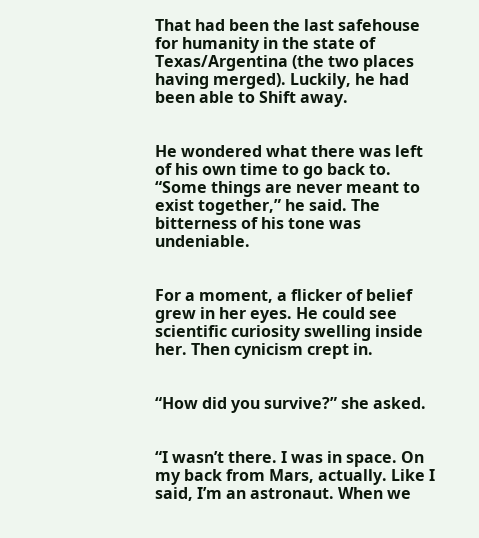That had been the last safehouse for humanity in the state of Texas/Argentina (the two places having merged). Luckily, he had been able to Shift away.


He wondered what there was left of his own time to go back to. “Some things are never meant to exist together,” he said. The bitterness of his tone was undeniable.


For a moment, a flicker of belief grew in her eyes. He could see scientific curiosity swelling inside her. Then cynicism crept in.


“How did you survive?” she asked.


“I wasn’t there. I was in space. On my back from Mars, actually. Like I said, I’m an astronaut. When we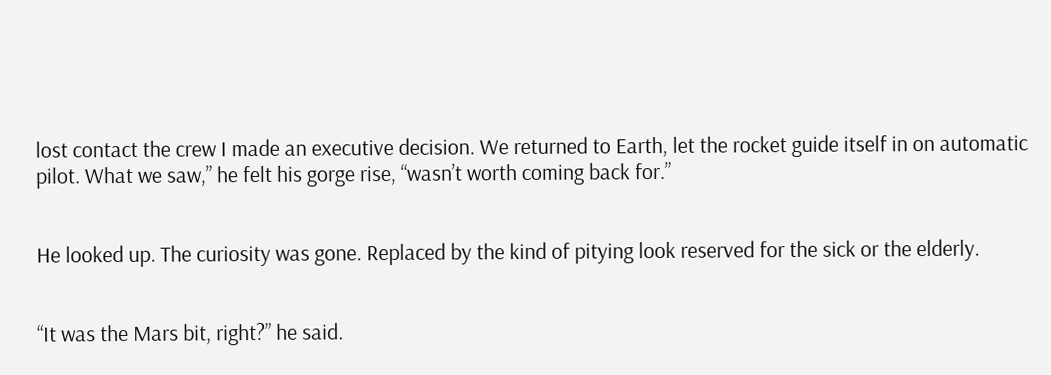lost contact the crew I made an executive decision. We returned to Earth, let the rocket guide itself in on automatic pilot. What we saw,” he felt his gorge rise, “wasn’t worth coming back for.”


He looked up. The curiosity was gone. Replaced by the kind of pitying look reserved for the sick or the elderly.


“It was the Mars bit, right?” he said.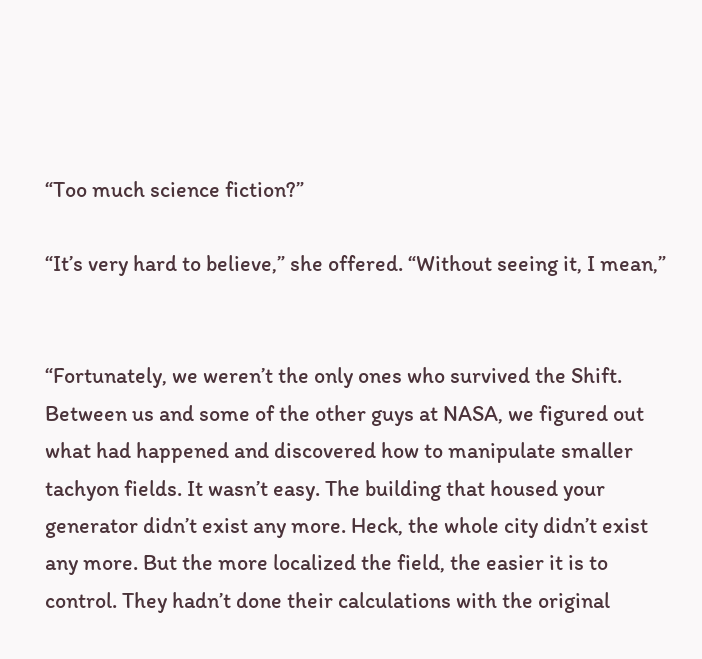“Too much science fiction?”

“It’s very hard to believe,” she offered. “Without seeing it, I mean,”


“Fortunately, we weren’t the only ones who survived the Shift. Between us and some of the other guys at NASA, we figured out what had happened and discovered how to manipulate smaller tachyon fields. It wasn’t easy. The building that housed your generator didn’t exist any more. Heck, the whole city didn’t exist any more. But the more localized the field, the easier it is to control. They hadn’t done their calculations with the original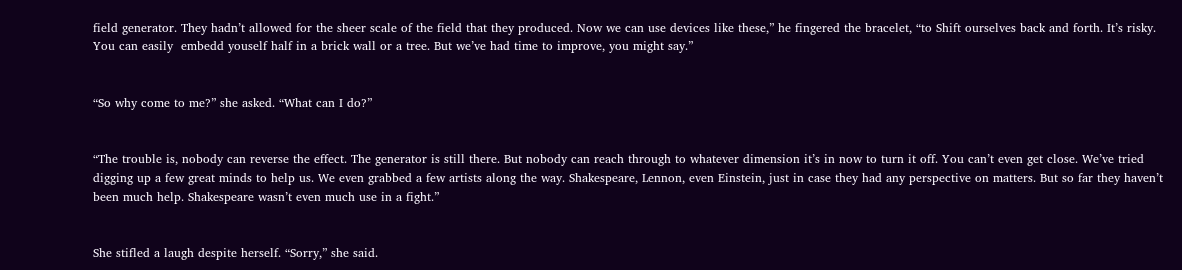field generator. They hadn’t allowed for the sheer scale of the field that they produced. Now we can use devices like these,” he fingered the bracelet, “to Shift ourselves back and forth. It’s risky. You can easily  embedd youself half in a brick wall or a tree. But we’ve had time to improve, you might say.”


“So why come to me?” she asked. “What can I do?”


“The trouble is, nobody can reverse the effect. The generator is still there. But nobody can reach through to whatever dimension it’s in now to turn it off. You can’t even get close. We’ve tried digging up a few great minds to help us. We even grabbed a few artists along the way. Shakespeare, Lennon, even Einstein, just in case they had any perspective on matters. But so far they haven’t been much help. Shakespeare wasn’t even much use in a fight.”


She stifled a laugh despite herself. “Sorry,” she said.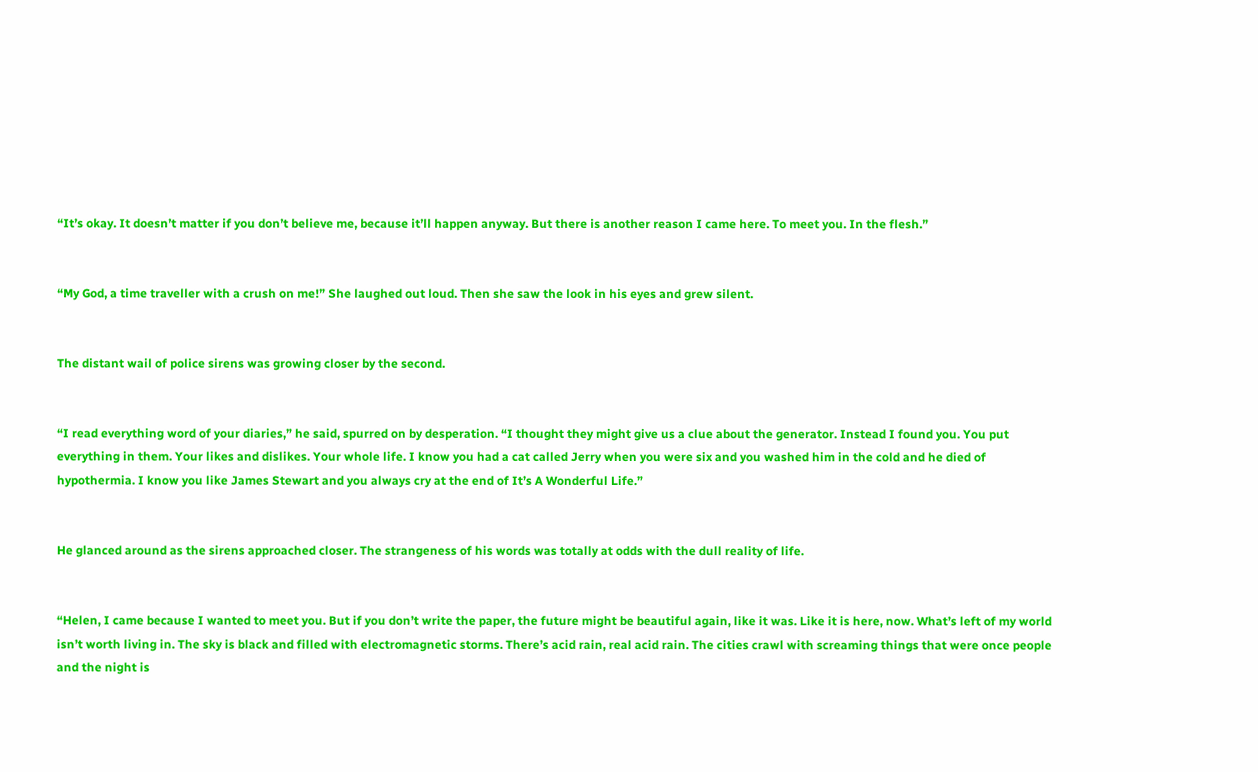“It’s okay. It doesn’t matter if you don’t believe me, because it’ll happen anyway. But there is another reason I came here. To meet you. In the flesh.”


“My God, a time traveller with a crush on me!” She laughed out loud. Then she saw the look in his eyes and grew silent.


The distant wail of police sirens was growing closer by the second.


“I read everything word of your diaries,” he said, spurred on by desperation. “I thought they might give us a clue about the generator. Instead I found you. You put everything in them. Your likes and dislikes. Your whole life. I know you had a cat called Jerry when you were six and you washed him in the cold and he died of hypothermia. I know you like James Stewart and you always cry at the end of It’s A Wonderful Life.”


He glanced around as the sirens approached closer. The strangeness of his words was totally at odds with the dull reality of life.


“Helen, I came because I wanted to meet you. But if you don’t write the paper, the future might be beautiful again, like it was. Like it is here, now. What’s left of my world isn’t worth living in. The sky is black and filled with electromagnetic storms. There’s acid rain, real acid rain. The cities crawl with screaming things that were once people and the night is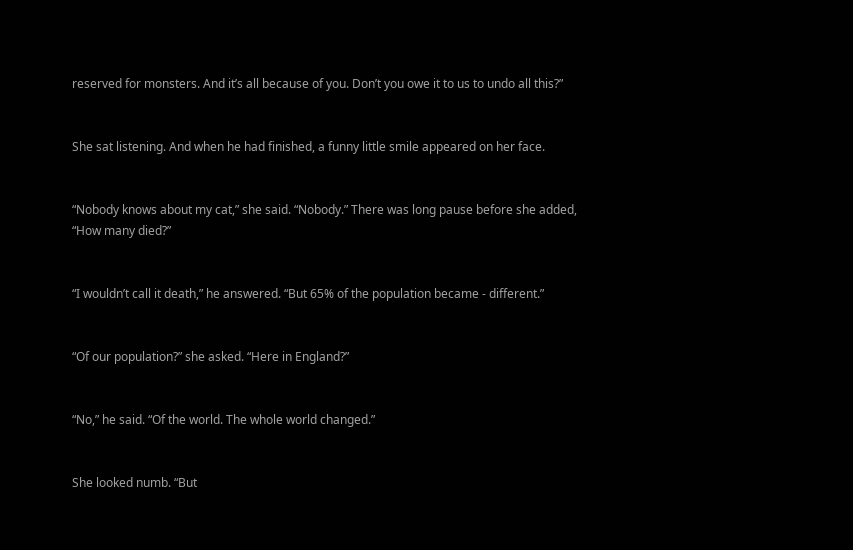reserved for monsters. And it’s all because of you. Don’t you owe it to us to undo all this?”


She sat listening. And when he had finished, a funny little smile appeared on her face.


“Nobody knows about my cat,” she said. “Nobody.” There was long pause before she added, “How many died?”


“I wouldn’t call it death,” he answered. “But 65% of the population became - different.”


“Of our population?” she asked. “Here in England?”


“No,” he said. “Of the world. The whole world changed.”


She looked numb. “But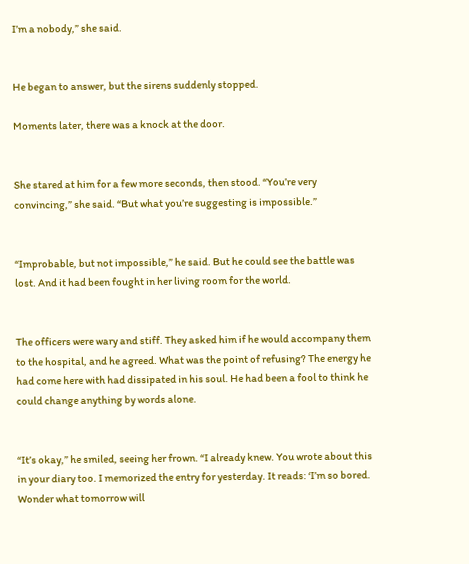I’m a nobody,” she said.


He began to answer, but the sirens suddenly stopped.

Moments later, there was a knock at the door.


She stared at him for a few more seconds, then stood. “You’re very convincing,” she said. “But what you’re suggesting is impossible.”


“Improbable, but not impossible,” he said. But he could see the battle was lost. And it had been fought in her living room for the world.


The officers were wary and stiff. They asked him if he would accompany them to the hospital, and he agreed. What was the point of refusing? The energy he had come here with had dissipated in his soul. He had been a fool to think he could change anything by words alone.


“It’s okay,” he smiled, seeing her frown. “I already knew. You wrote about this in your diary too. I memorized the entry for yesterday. It reads: ‘I’m so bored. Wonder what tomorrow will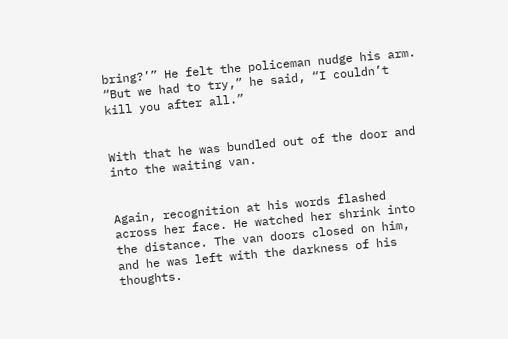bring?’” He felt the policeman nudge his arm. “But we had to try,” he said, “I couldn’t kill you after all.”


With that he was bundled out of the door and into the waiting van.


Again, recognition at his words flashed across her face. He watched her shrink into the distance. The van doors closed on him, and he was left with the darkness of his thoughts.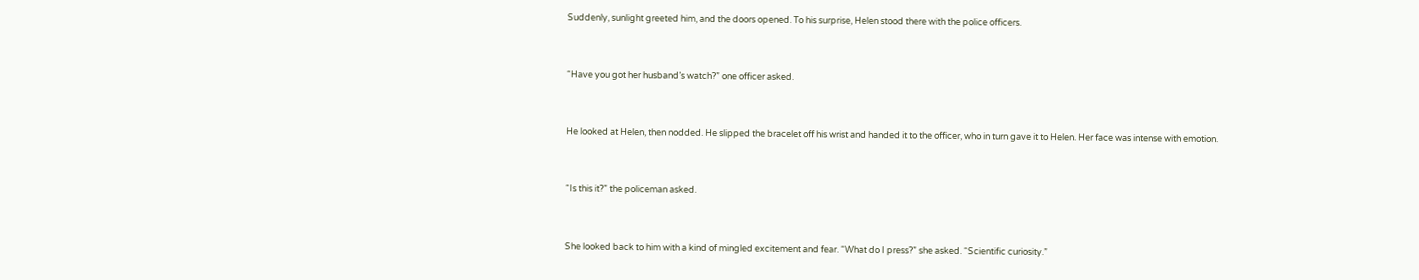Suddenly, sunlight greeted him, and the doors opened. To his surprise, Helen stood there with the police officers.


“Have you got her husband’s watch?” one officer asked.


He looked at Helen, then nodded. He slipped the bracelet off his wrist and handed it to the officer, who in turn gave it to Helen. Her face was intense with emotion.


“Is this it?” the policeman asked.


She looked back to him with a kind of mingled excitement and fear. “What do I press?” she asked. “Scientific curiosity.”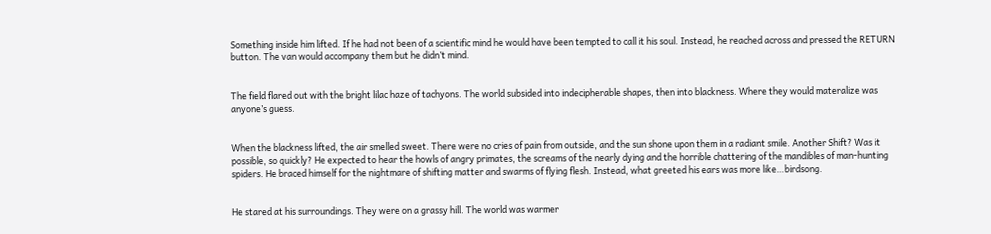Something inside him lifted. If he had not been of a scientific mind he would have been tempted to call it his soul. Instead, he reached across and pressed the RETURN button. The van would accompany them but he didn’t mind.


The field flared out with the bright lilac haze of tachyons. The world subsided into indecipherable shapes, then into blackness. Where they would materalize was anyone’s guess.


When the blackness lifted, the air smelled sweet. There were no cries of pain from outside, and the sun shone upon them in a radiant smile. Another Shift? Was it possible, so quickly? He expected to hear the howls of angry primates, the screams of the nearly dying and the horrible chattering of the mandibles of man-hunting spiders. He braced himself for the nightmare of shifting matter and swarms of flying flesh. Instead, what greeted his ears was more like…birdsong.


He stared at his surroundings. They were on a grassy hill. The world was warmer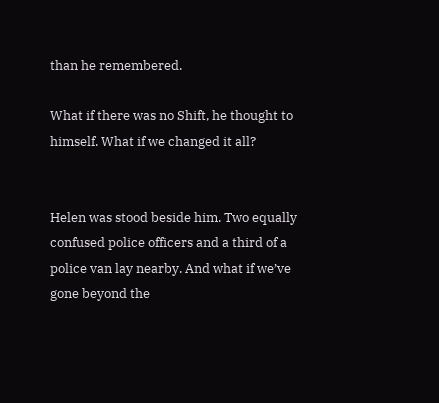than he remembered.

What if there was no Shift, he thought to himself. What if we changed it all?


Helen was stood beside him. Two equally confused police officers and a third of a police van lay nearby. And what if we’ve gone beyond the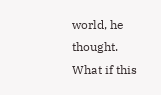world, he thought. What if this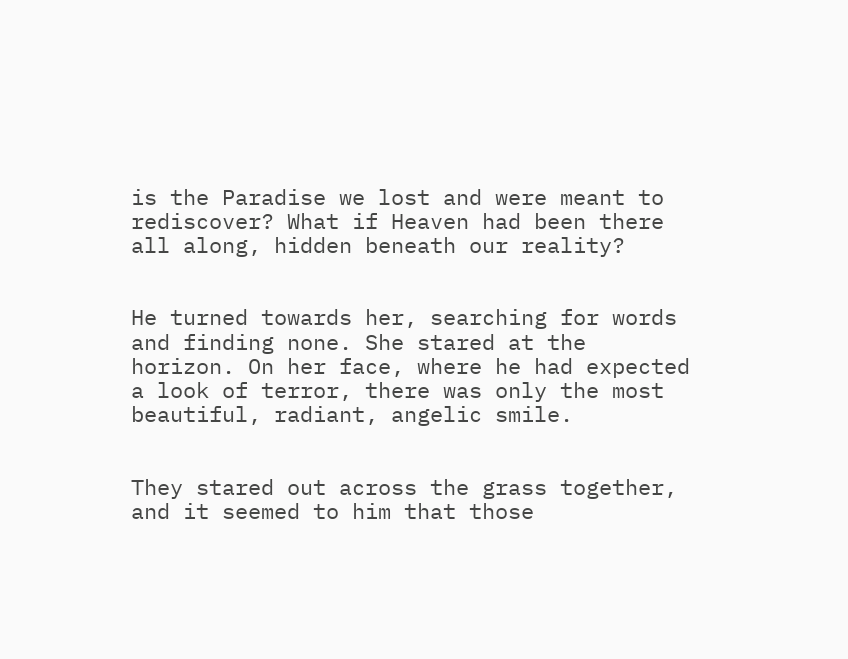is the Paradise we lost and were meant to rediscover? What if Heaven had been there all along, hidden beneath our reality?


He turned towards her, searching for words and finding none. She stared at the horizon. On her face, where he had expected a look of terror, there was only the most beautiful, radiant, angelic smile.


They stared out across the grass together, and it seemed to him that those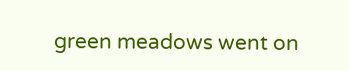green meadows went on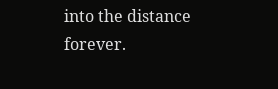into the distance forever.